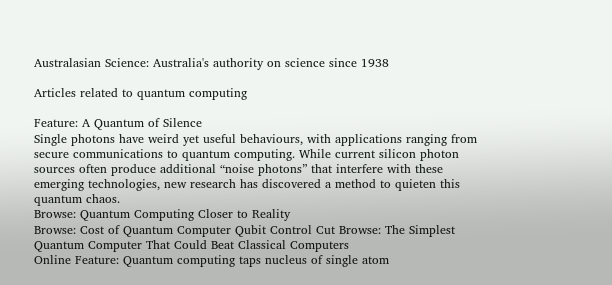Australasian Science: Australia's authority on science since 1938

Articles related to quantum computing

Feature: A Quantum of Silence
Single photons have weird yet useful behaviours, with applications ranging from secure communications to quantum computing. While current silicon photon sources often produce additional “noise photons” that interfere with these emerging technologies, new research has discovered a method to quieten this quantum chaos.
Browse: Quantum Computing Closer to Reality
Browse: Cost of Quantum Computer Qubit Control Cut Browse: The Simplest Quantum Computer That Could Beat Classical Computers
Online Feature: Quantum computing taps nucleus of single atom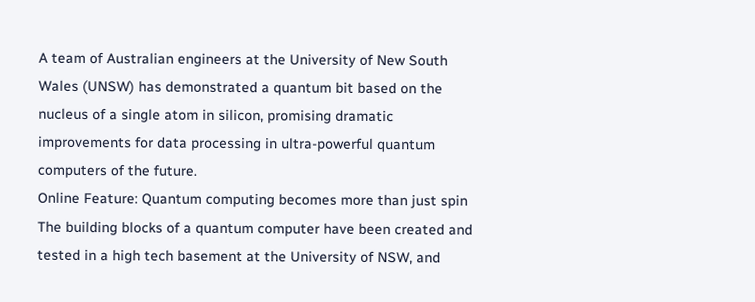A team of Australian engineers at the University of New South Wales (UNSW) has demonstrated a quantum bit based on the nucleus of a single atom in silicon, promising dramatic improvements for data processing in ultra-powerful quantum computers of the future.
Online Feature: Quantum computing becomes more than just spin
The building blocks of a quantum computer have been created and tested in a high tech basement at the University of NSW, and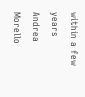within a few years Andrea Morello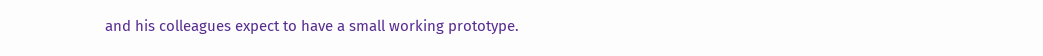and his colleagues expect to have a small working prototype.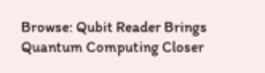Browse: Qubit Reader Brings Quantum Computing Closer